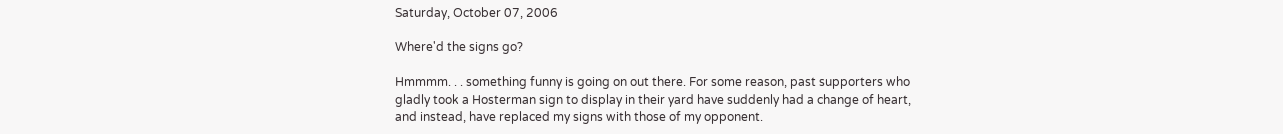Saturday, October 07, 2006

Where'd the signs go?

Hmmmm. . . something funny is going on out there. For some reason, past supporters who gladly took a Hosterman sign to display in their yard have suddenly had a change of heart, and instead, have replaced my signs with those of my opponent.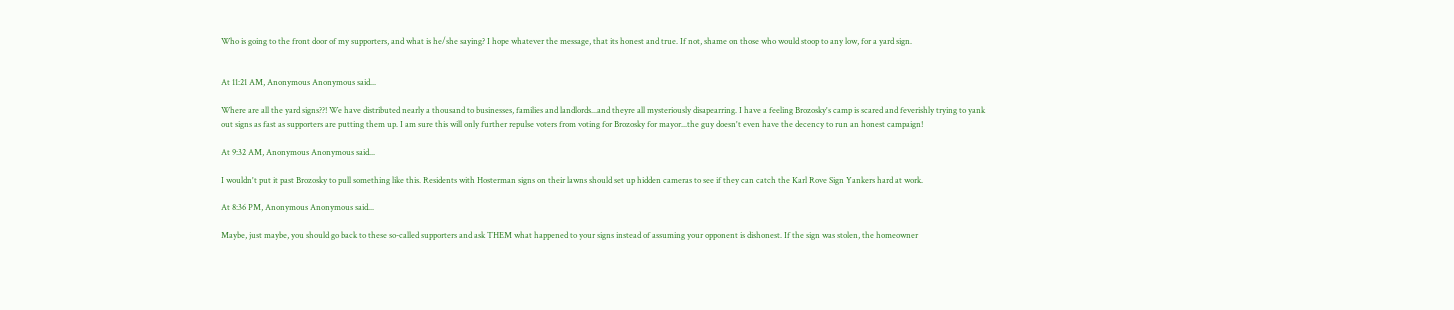Who is going to the front door of my supporters, and what is he/she saying? I hope whatever the message, that its honest and true. If not, shame on those who would stoop to any low, for a yard sign.


At 11:21 AM, Anonymous Anonymous said...

Where are all the yard signs??! We have distributed nearly a thousand to businesses, families and landlords...and theyre all mysteriously disapearring. I have a feeling Brozosky's camp is scared and feverishly trying to yank out signs as fast as supporters are putting them up. I am sure this will only further repulse voters from voting for Brozosky for mayor...the guy doesn't even have the decency to run an honest campaign!

At 9:32 AM, Anonymous Anonymous said...

I wouldn't put it past Brozosky to pull something like this. Residents with Hosterman signs on their lawns should set up hidden cameras to see if they can catch the Karl Rove Sign Yankers hard at work.

At 8:36 PM, Anonymous Anonymous said...

Maybe, just maybe, you should go back to these so-called supporters and ask THEM what happened to your signs instead of assuming your opponent is dishonest. If the sign was stolen, the homeowner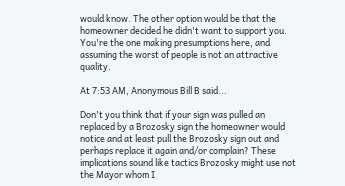would know. The other option would be that the homeowner decided he didn't want to support you. You're the one making presumptions here, and assuming the worst of people is not an attractive quality.

At 7:53 AM, Anonymous Bill B said...

Don't you think that if your sign was pulled an replaced by a Brozosky sign the homeowner would notice and at least pull the Brozosky sign out and perhaps replace it again and/or complain? These implications sound like tactics Brozosky might use not the Mayor whom I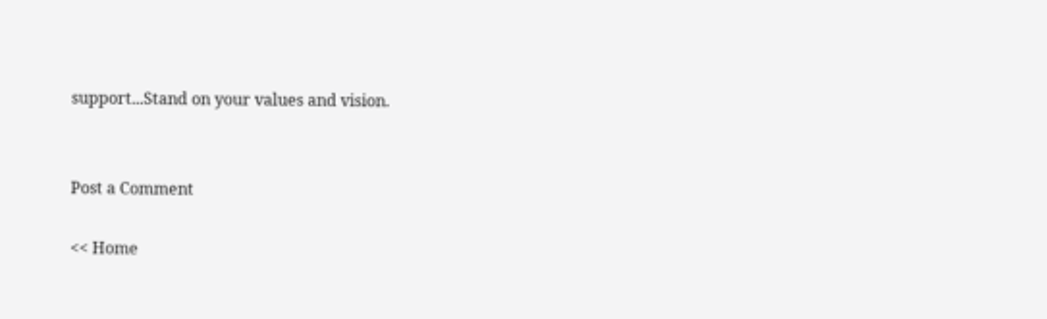support...Stand on your values and vision.


Post a Comment

<< Home